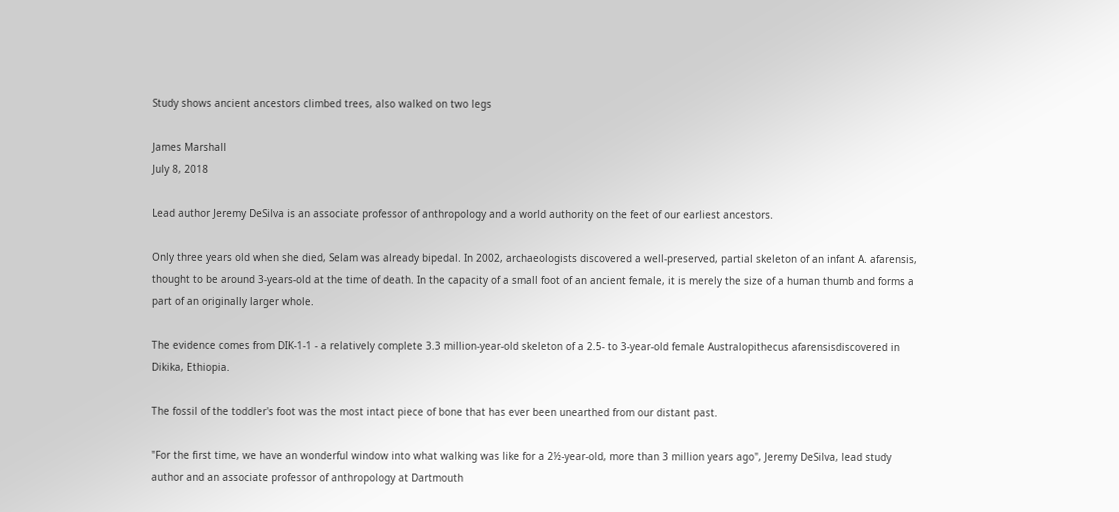Study shows ancient ancestors climbed trees, also walked on two legs

James Marshall
July 8, 2018

Lead author Jeremy DeSilva is an associate professor of anthropology and a world authority on the feet of our earliest ancestors.

Only three years old when she died, Selam was already bipedal. In 2002, archaeologists discovered a well-preserved, partial skeleton of an infant A. afarensis, thought to be around 3-years-old at the time of death. In the capacity of a small foot of an ancient female, it is merely the size of a human thumb and forms a part of an originally larger whole.

The evidence comes from DIK-1-1 - a relatively complete 3.3 million-year-old skeleton of a 2.5- to 3-year-old female Australopithecus afarensisdiscovered in Dikika, Ethiopia.

The fossil of the toddler's foot was the most intact piece of bone that has ever been unearthed from our distant past.

"For the first time, we have an wonderful window into what walking was like for a 2½-year-old, more than 3 million years ago", Jeremy DeSilva, lead study author and an associate professor of anthropology at Dartmouth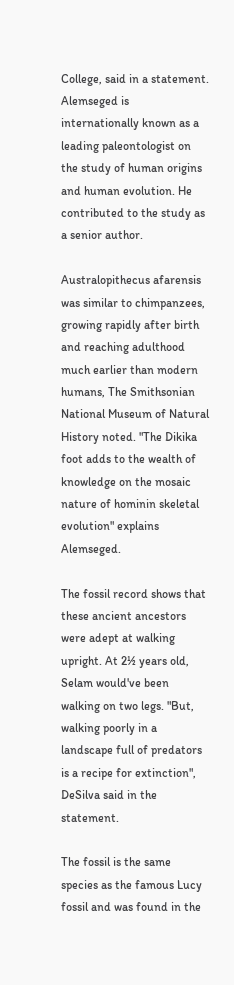College, said in a statement. Alemseged is internationally known as a leading paleontologist on the study of human origins and human evolution. He contributed to the study as a senior author.

Australopithecus afarensis was similar to chimpanzees, growing rapidly after birth and reaching adulthood much earlier than modern humans, The Smithsonian National Museum of Natural History noted. "The Dikika foot adds to the wealth of knowledge on the mosaic nature of hominin skeletal evolution" explains Alemseged.

The fossil record shows that these ancient ancestors were adept at walking upright. At 2½ years old, Selam would've been walking on two legs. "But, walking poorly in a landscape full of predators is a recipe for extinction", DeSilva said in the statement.

The fossil is the same species as the famous Lucy fossil and was found in the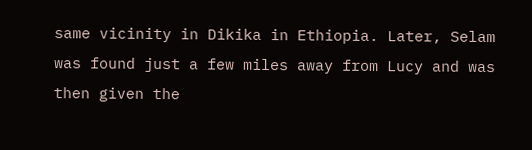same vicinity in Dikika in Ethiopia. Later, Selam was found just a few miles away from Lucy and was then given the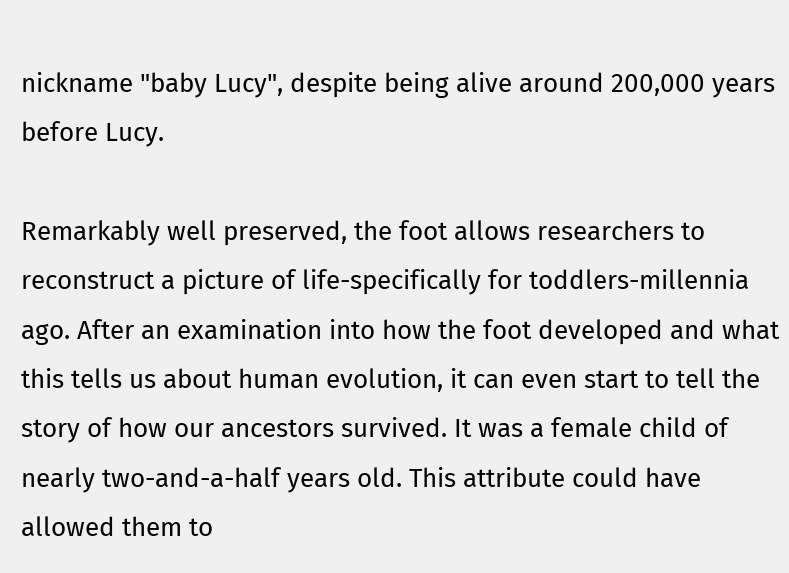nickname "baby Lucy", despite being alive around 200,000 years before Lucy.

Remarkably well preserved, the foot allows researchers to reconstruct a picture of life-specifically for toddlers-millennia ago. After an examination into how the foot developed and what this tells us about human evolution, it can even start to tell the story of how our ancestors survived. It was a female child of nearly two-and-a-half years old. This attribute could have allowed them to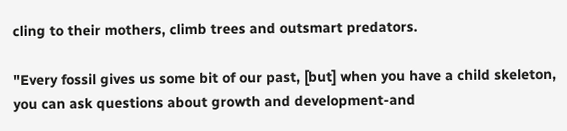cling to their mothers, climb trees and outsmart predators.

"Every fossil gives us some bit of our past, [but] when you have a child skeleton, you can ask questions about growth and development-and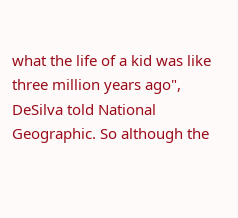what the life of a kid was like three million years ago", DeSilva told National Geographic. So although the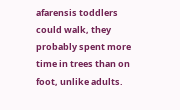afarensis toddlers could walk, they probably spent more time in trees than on foot, unlike adults.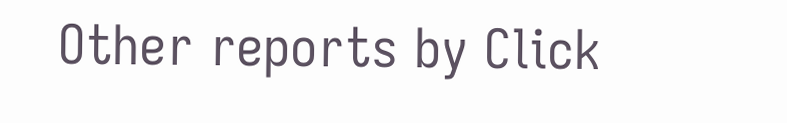Other reports by Click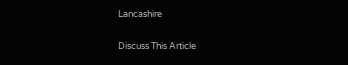Lancashire

Discuss This Article